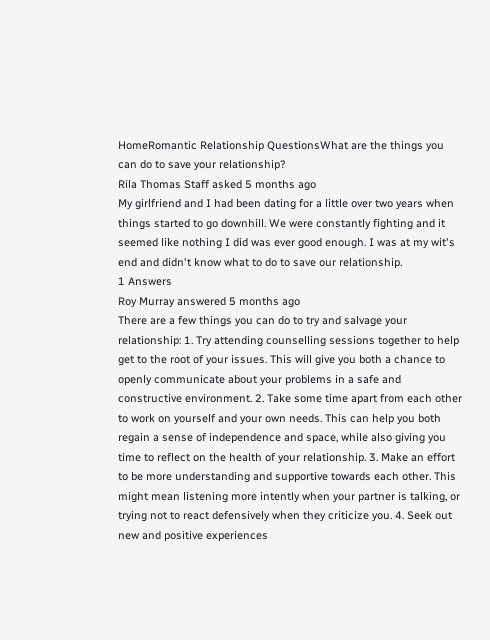HomeRomantic Relationship QuestionsWhat are the things you can do to save your relationship?
Rila Thomas Staff asked 5 months ago
My girlfriend and I had been dating for a little over two years when things started to go downhill. We were constantly fighting and it seemed like nothing I did was ever good enough. I was at my wit's end and didn't know what to do to save our relationship.
1 Answers
Roy Murray answered 5 months ago
There are a few things you can do to try and salvage your relationship: 1. Try attending counselling sessions together to help get to the root of your issues. This will give you both a chance to openly communicate about your problems in a safe and constructive environment. 2. Take some time apart from each other to work on yourself and your own needs. This can help you both regain a sense of independence and space, while also giving you time to reflect on the health of your relationship. 3. Make an effort to be more understanding and supportive towards each other. This might mean listening more intently when your partner is talking, or trying not to react defensively when they criticize you. 4. Seek out new and positive experiences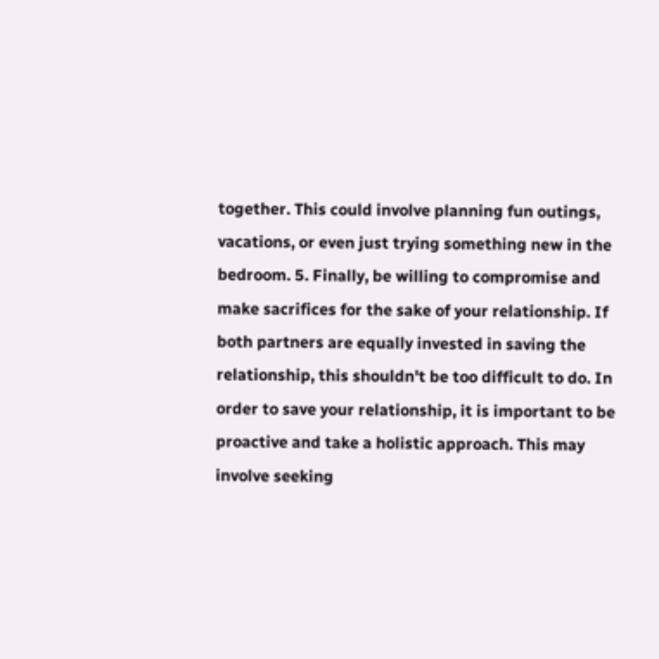together. This could involve planning fun outings, vacations, or even just trying something new in the bedroom. 5. Finally, be willing to compromise and make sacrifices for the sake of your relationship. If both partners are equally invested in saving the relationship, this shouldn't be too difficult to do. In order to save your relationship, it is important to be proactive and take a holistic approach. This may involve seeking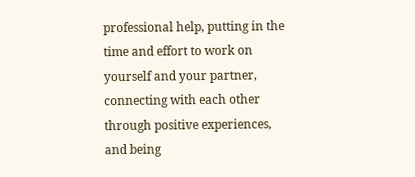professional help, putting in the time and effort to work on yourself and your partner, connecting with each other through positive experiences, and being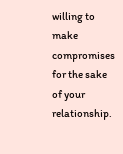willing to make compromises for the sake of your relationship.